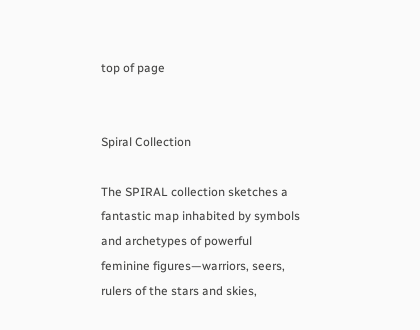top of page


Spiral Collection

The SPIRAL collection sketches a fantastic map inhabited by symbols and archetypes of powerful feminine figures—warriors, seers, rulers of the stars and skies,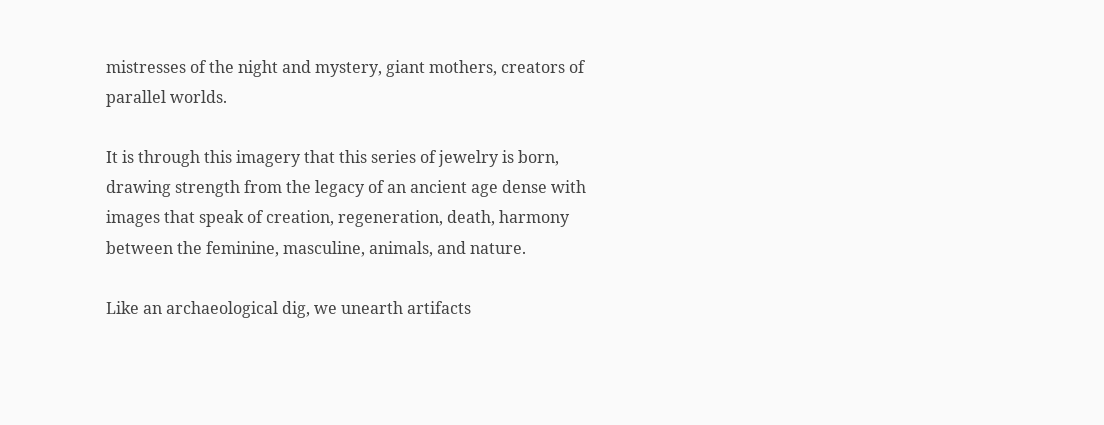mistresses of the night and mystery, giant mothers, creators of parallel worlds.

It is through this imagery that this series of jewelry is born, drawing strength from the legacy of an ancient age dense with images that speak of creation, regeneration, death, harmony between the feminine, masculine, animals, and nature.

Like an archaeological dig, we unearth artifacts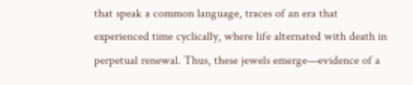that speak a common language, traces of an era that experienced time cyclically, where life alternated with death in perpetual renewal. Thus, these jewels emerge—evidence of a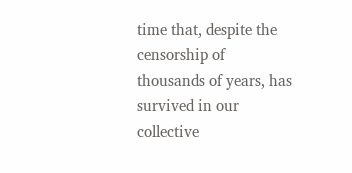time that, despite the censorship of thousands of years, has survived in our collective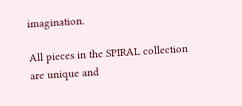imagination.

All pieces in the SPIRAL collection are unique and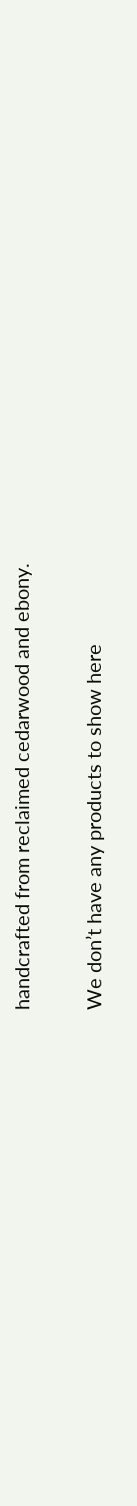handcrafted from reclaimed cedarwood and ebony.

We don’t have any products to show here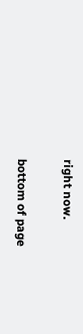right now.

bottom of page